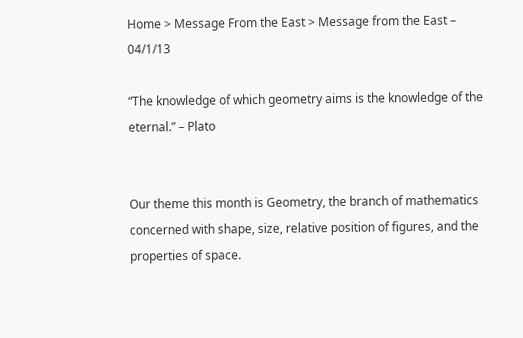Home > Message From the East > Message from the East – 04/1/13

“The knowledge of which geometry aims is the knowledge of the eternal.” – Plato


Our theme this month is Geometry, the branch of mathematics concerned with shape, size, relative position of figures, and the properties of space.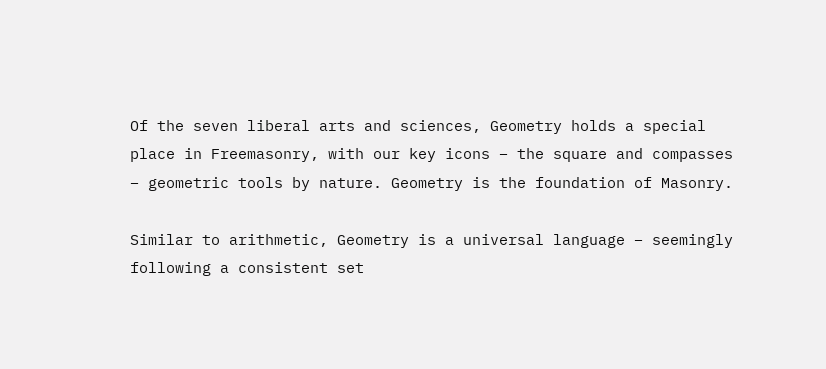Of the seven liberal arts and sciences, Geometry holds a special place in Freemasonry, with our key icons – the square and compasses – geometric tools by nature. Geometry is the foundation of Masonry.

Similar to arithmetic, Geometry is a universal language – seemingly following a consistent set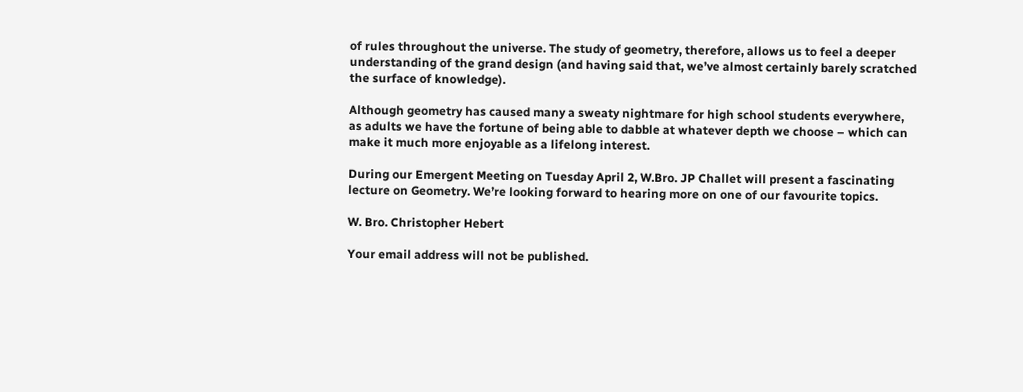of rules throughout the universe. The study of geometry, therefore, allows us to feel a deeper understanding of the grand design (and having said that, we’ve almost certainly barely scratched the surface of knowledge).

Although geometry has caused many a sweaty nightmare for high school students everywhere, as adults we have the fortune of being able to dabble at whatever depth we choose – which can make it much more enjoyable as a lifelong interest.

During our Emergent Meeting on Tuesday April 2, W.Bro. JP Challet will present a fascinating lecture on Geometry. We’re looking forward to hearing more on one of our favourite topics.

W. Bro. Christopher Hebert

Your email address will not be published.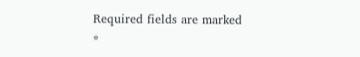Required fields are marked *